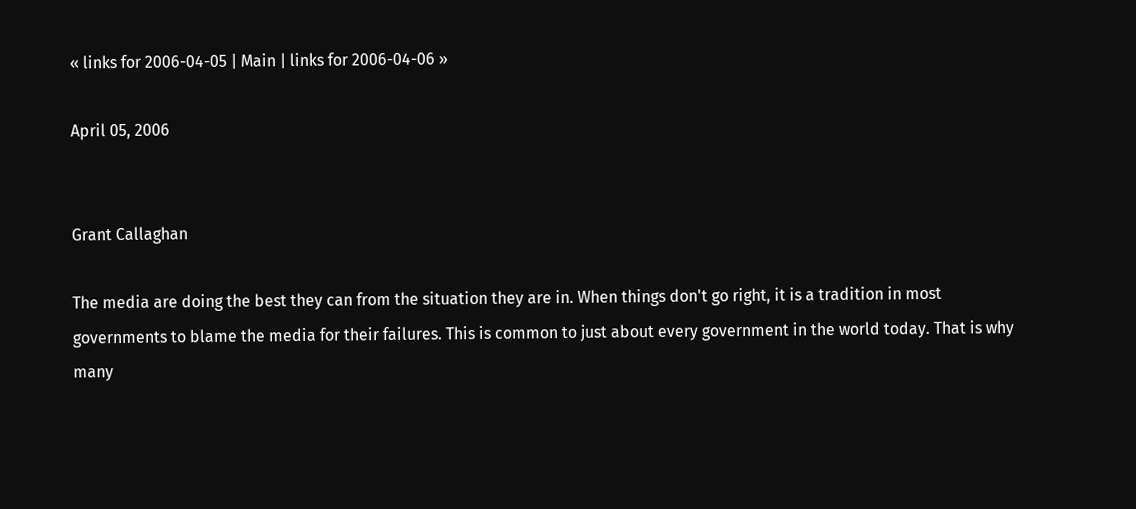« links for 2006-04-05 | Main | links for 2006-04-06 »

April 05, 2006


Grant Callaghan

The media are doing the best they can from the situation they are in. When things don't go right, it is a tradition in most governments to blame the media for their failures. This is common to just about every government in the world today. That is why many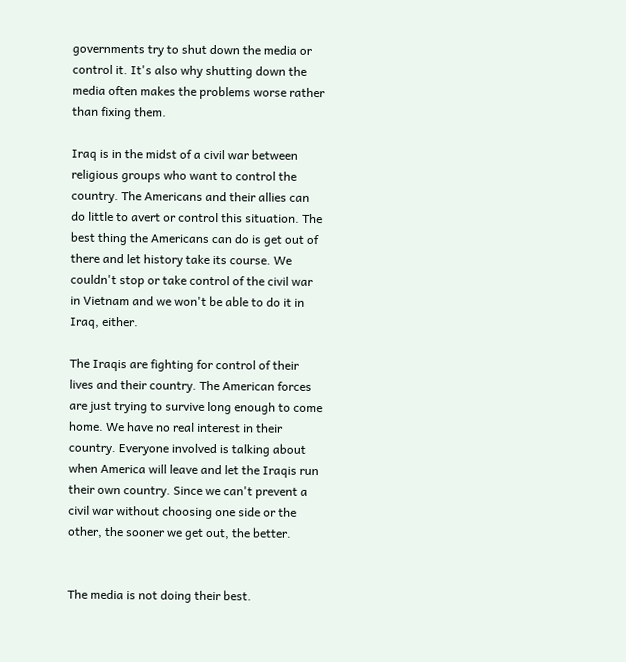governments try to shut down the media or control it. It's also why shutting down the media often makes the problems worse rather than fixing them.

Iraq is in the midst of a civil war between religious groups who want to control the country. The Americans and their allies can do little to avert or control this situation. The best thing the Americans can do is get out of there and let history take its course. We couldn't stop or take control of the civil war in Vietnam and we won't be able to do it in Iraq, either.

The Iraqis are fighting for control of their lives and their country. The American forces are just trying to survive long enough to come home. We have no real interest in their country. Everyone involved is talking about when America will leave and let the Iraqis run their own country. Since we can't prevent a civil war without choosing one side or the other, the sooner we get out, the better.


The media is not doing their best.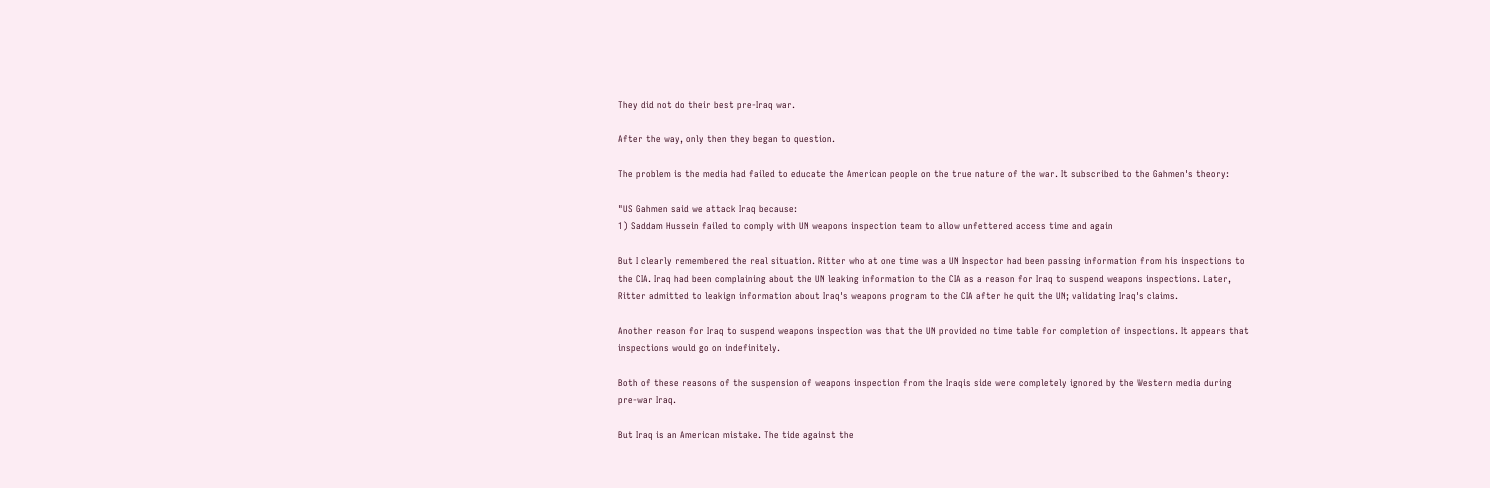They did not do their best pre-Iraq war.

After the way, only then they began to question.

The problem is the media had failed to educate the American people on the true nature of the war. It subscribed to the Gahmen's theory:

"US Gahmen said we attack Iraq because:
1) Saddam Hussein failed to comply with UN weapons inspection team to allow unfettered access time and again

But I clearly remembered the real situation. Ritter who at one time was a UN Inspector had been passing information from his inspections to the CIA. Iraq had been complaining about the UN leaking information to the CIA as a reason for Iraq to suspend weapons inspections. Later, Ritter admitted to leakign information about Iraq's weapons program to the CIA after he quit the UN; validating Iraq's claims.

Another reason for Iraq to suspend weapons inspection was that the UN provided no time table for completion of inspections. It appears that inspections would go on indefinitely.

Both of these reasons of the suspension of weapons inspection from the Iraqis side were completely ignored by the Western media during pre-war Iraq.

But Iraq is an American mistake. The tide against the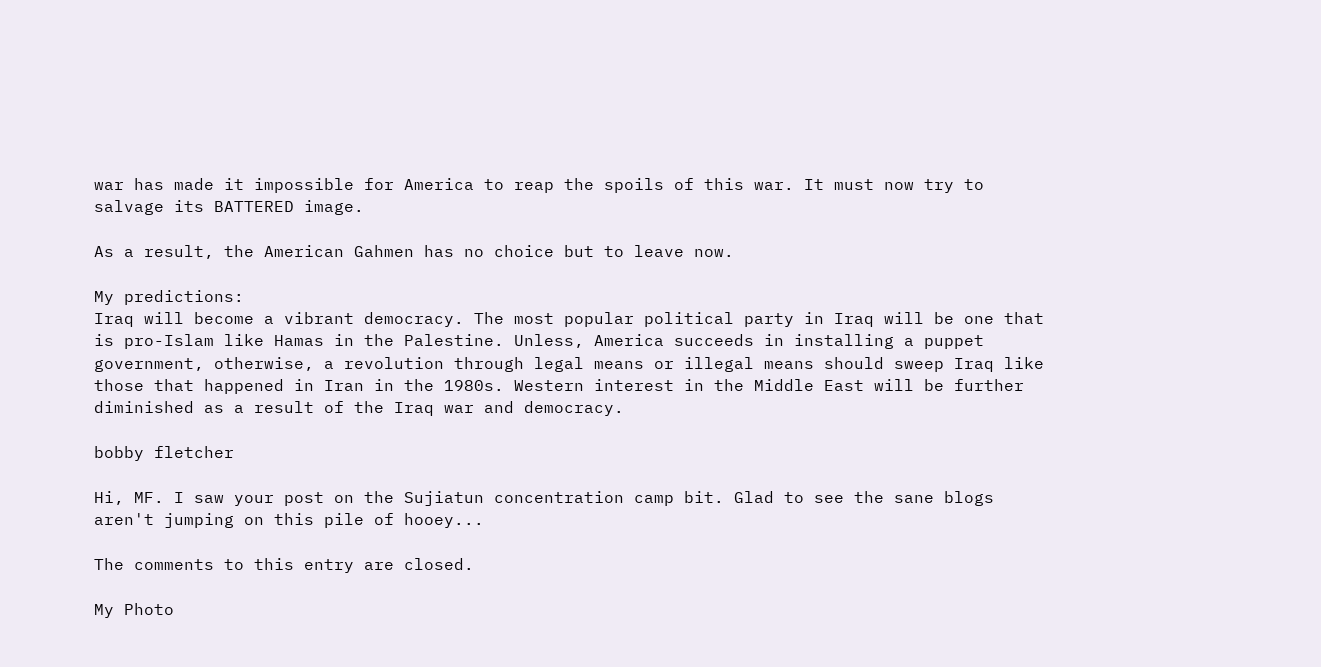war has made it impossible for America to reap the spoils of this war. It must now try to salvage its BATTERED image.

As a result, the American Gahmen has no choice but to leave now.

My predictions:
Iraq will become a vibrant democracy. The most popular political party in Iraq will be one that is pro-Islam like Hamas in the Palestine. Unless, America succeeds in installing a puppet government, otherwise, a revolution through legal means or illegal means should sweep Iraq like those that happened in Iran in the 1980s. Western interest in the Middle East will be further diminished as a result of the Iraq war and democracy.

bobby fletcher

Hi, MF. I saw your post on the Sujiatun concentration camp bit. Glad to see the sane blogs aren't jumping on this pile of hooey...

The comments to this entry are closed.

My Photo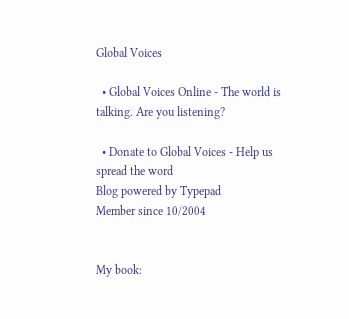Global Voices

  • Global Voices Online - The world is talking. Are you listening?

  • Donate to Global Voices - Help us spread the word
Blog powered by Typepad
Member since 10/2004


My book: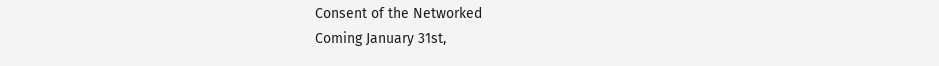Consent of the Networked
Coming January 31st,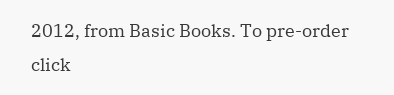2012, from Basic Books. To pre-order click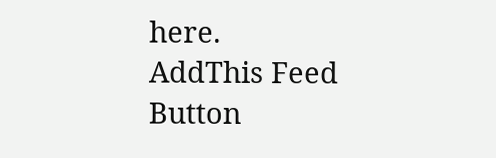here.
AddThis Feed Button